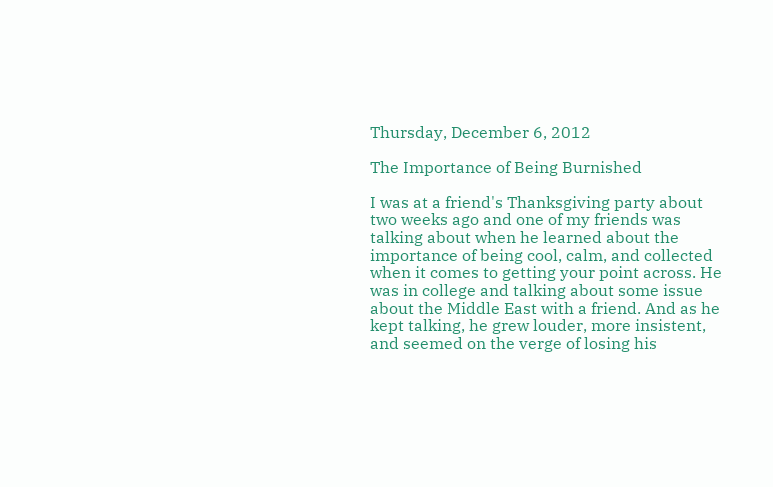Thursday, December 6, 2012

The Importance of Being Burnished

I was at a friend's Thanksgiving party about two weeks ago and one of my friends was talking about when he learned about the importance of being cool, calm, and collected when it comes to getting your point across. He was in college and talking about some issue about the Middle East with a friend. And as he kept talking, he grew louder, more insistent, and seemed on the verge of losing his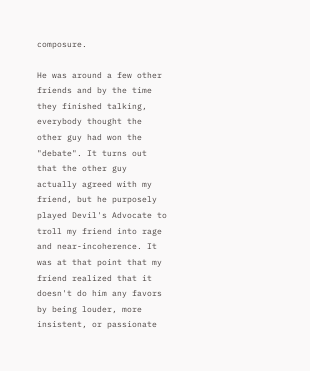composure.

He was around a few other friends and by the time they finished talking, everybody thought the other guy had won the "debate". It turns out that the other guy actually agreed with my friend, but he purposely played Devil's Advocate to troll my friend into rage and near-incoherence. It was at that point that my friend realized that it doesn't do him any favors by being louder, more insistent, or passionate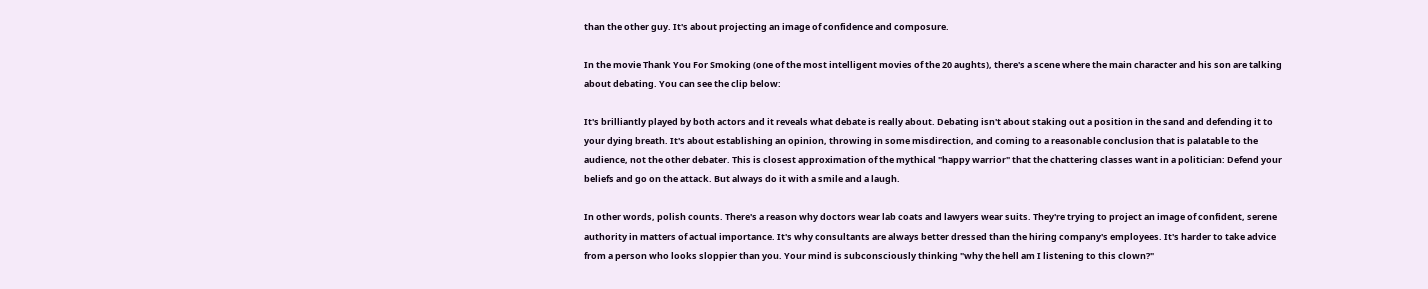than the other guy. It's about projecting an image of confidence and composure.

In the movie Thank You For Smoking (one of the most intelligent movies of the 20 aughts), there's a scene where the main character and his son are talking about debating. You can see the clip below:

It's brilliantly played by both actors and it reveals what debate is really about. Debating isn't about staking out a position in the sand and defending it to your dying breath. It's about establishing an opinion, throwing in some misdirection, and coming to a reasonable conclusion that is palatable to the audience, not the other debater. This is closest approximation of the mythical "happy warrior" that the chattering classes want in a politician: Defend your beliefs and go on the attack. But always do it with a smile and a laugh.

In other words, polish counts. There's a reason why doctors wear lab coats and lawyers wear suits. They're trying to project an image of confident, serene authority in matters of actual importance. It's why consultants are always better dressed than the hiring company's employees. It's harder to take advice from a person who looks sloppier than you. Your mind is subconsciously thinking "why the hell am I listening to this clown?"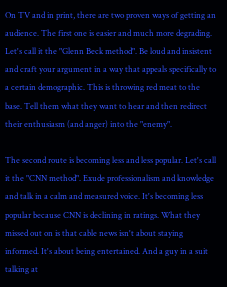On TV and in print, there are two proven ways of getting an audience. The first one is easier and much more degrading. Let's call it the "Glenn Beck method". Be loud and insistent and craft your argument in a way that appeals specifically to a certain demographic. This is throwing red meat to the base. Tell them what they want to hear and then redirect their enthusiasm (and anger) into the "enemy".

The second route is becoming less and less popular. Let's call it the "CNN method". Exude professionalism and knowledge and talk in a calm and measured voice. It's becoming less popular because CNN is declining in ratings. What they missed out on is that cable news isn't about staying informed. It's about being entertained. And a guy in a suit talking at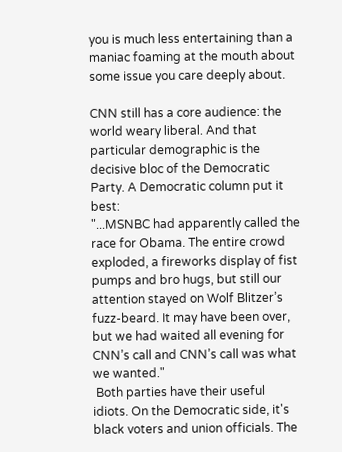you is much less entertaining than a maniac foaming at the mouth about some issue you care deeply about.

CNN still has a core audience: the world weary liberal. And that particular demographic is the decisive bloc of the Democratic Party. A Democratic column put it best:
"...MSNBC had apparently called the race for Obama. The entire crowd exploded, a fireworks display of fist pumps and bro hugs, but still our attention stayed on Wolf Blitzer’s fuzz-beard. It may have been over, but we had waited all evening for CNN’s call and CNN’s call was what we wanted."
 Both parties have their useful idiots. On the Democratic side, it's black voters and union officials. The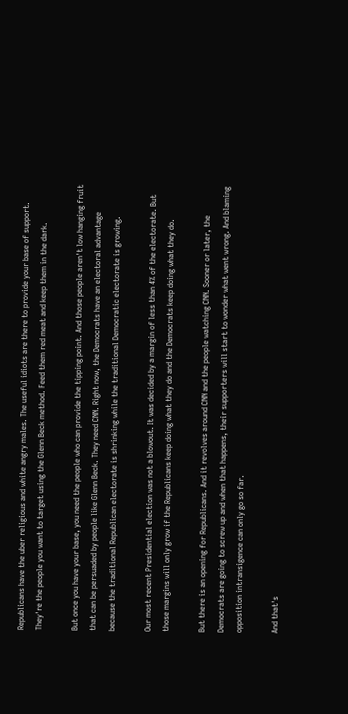Republicans have the uber religious and white angry males. The useful idiots are there to provide your base of support. They're the people you want to target using the Glenn Beck method. Feed them red meat and keep them in the dark.

But once you have your base, you need the people who can provide the tipping point. And those people aren't low hanging fruit that can be persuaded by people like Glenn Beck. They need CNN. Right now, the Democrats have an electoral advantage because the traditional Republican electorate is shrinking while the traditional Democratic electorate is growing.

Our most recent Presidential election was not a blowout. It was decided by a margin of less than 4% of the electorate. But those margins will only grow if the Republicans keep doing what they do and the Democrats keep doing what they do.

But there is an opening for Republicans. And it revolves around CNN and the people watching CNN. Sooner or later, the Democrats are going to screw up and when that happens, their supporters will start to wonder what went wrong. And blaming opposition intransigence can only go so far.

And that's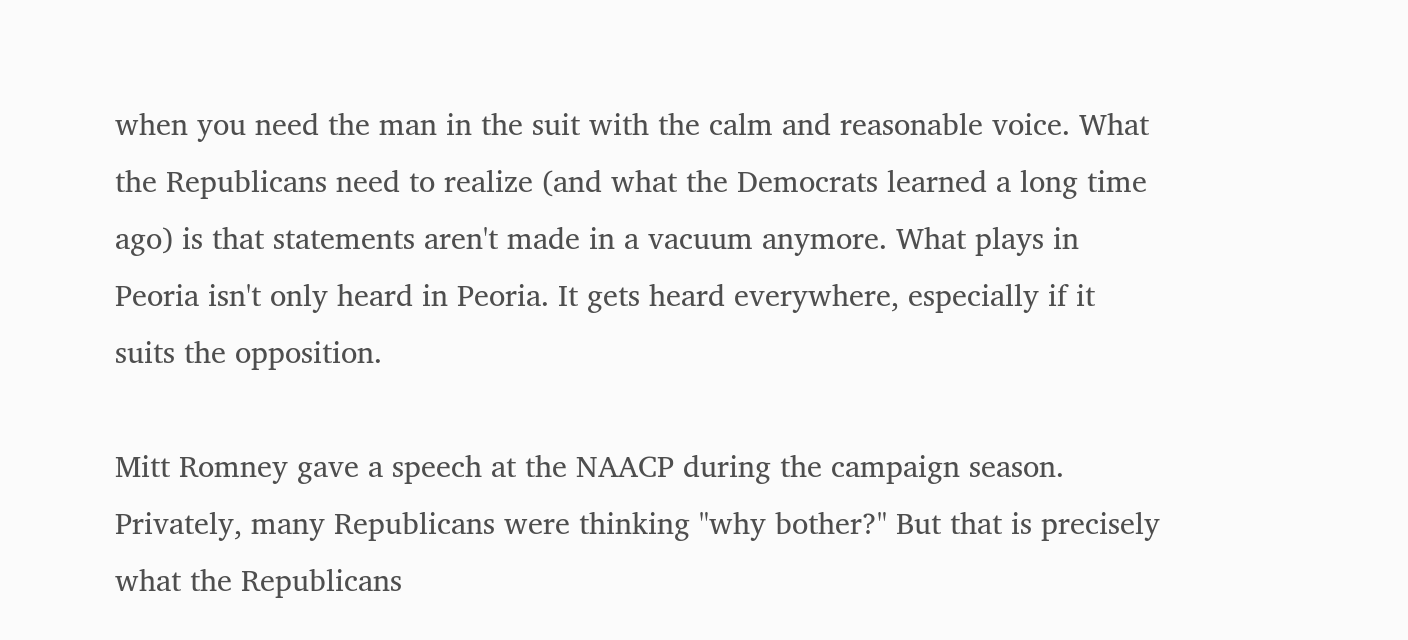when you need the man in the suit with the calm and reasonable voice. What the Republicans need to realize (and what the Democrats learned a long time ago) is that statements aren't made in a vacuum anymore. What plays in Peoria isn't only heard in Peoria. It gets heard everywhere, especially if it suits the opposition.

Mitt Romney gave a speech at the NAACP during the campaign season. Privately, many Republicans were thinking "why bother?" But that is precisely what the Republicans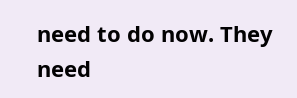need to do now. They need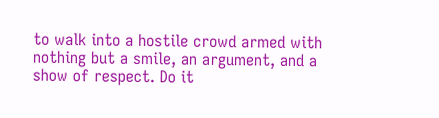to walk into a hostile crowd armed with nothing but a smile, an argument, and a show of respect. Do it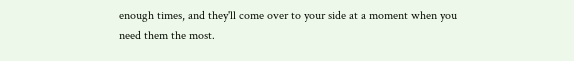enough times, and they'll come over to your side at a moment when you need them the most.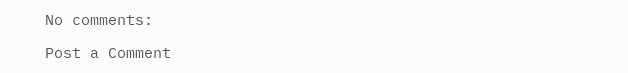No comments:

Post a Comment